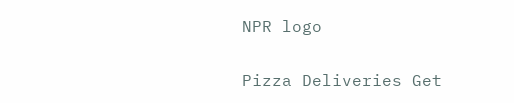NPR logo

Pizza Deliveries Get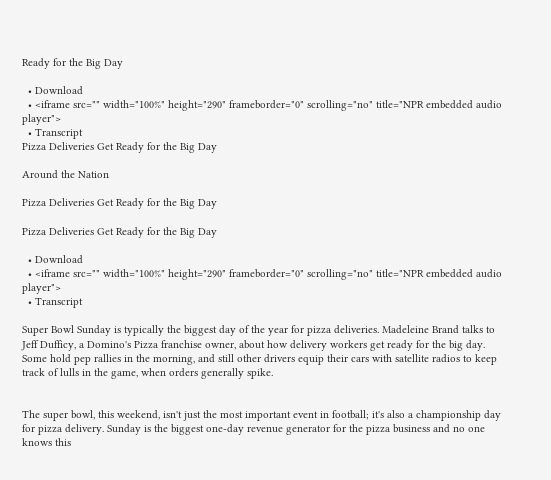Ready for the Big Day

  • Download
  • <iframe src="" width="100%" height="290" frameborder="0" scrolling="no" title="NPR embedded audio player">
  • Transcript
Pizza Deliveries Get Ready for the Big Day

Around the Nation

Pizza Deliveries Get Ready for the Big Day

Pizza Deliveries Get Ready for the Big Day

  • Download
  • <iframe src="" width="100%" height="290" frameborder="0" scrolling="no" title="NPR embedded audio player">
  • Transcript

Super Bowl Sunday is typically the biggest day of the year for pizza deliveries. Madeleine Brand talks to Jeff Dufficy, a Domino's Pizza franchise owner, about how delivery workers get ready for the big day. Some hold pep rallies in the morning, and still other drivers equip their cars with satellite radios to keep track of lulls in the game, when orders generally spike.


The super bowl, this weekend, isn't just the most important event in football; it's also a championship day for pizza delivery. Sunday is the biggest one-day revenue generator for the pizza business and no one knows this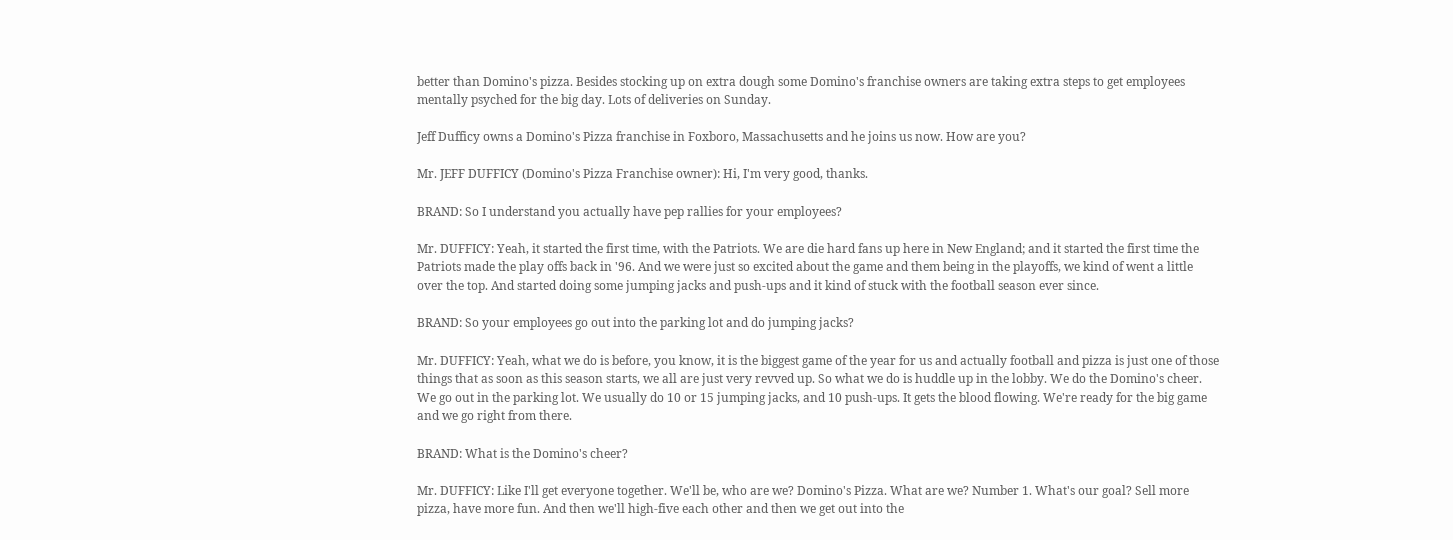better than Domino's pizza. Besides stocking up on extra dough some Domino's franchise owners are taking extra steps to get employees mentally psyched for the big day. Lots of deliveries on Sunday.

Jeff Dufficy owns a Domino's Pizza franchise in Foxboro, Massachusetts and he joins us now. How are you?

Mr. JEFF DUFFICY (Domino's Pizza Franchise owner): Hi, I'm very good, thanks.

BRAND: So I understand you actually have pep rallies for your employees?

Mr. DUFFICY: Yeah, it started the first time, with the Patriots. We are die hard fans up here in New England; and it started the first time the Patriots made the play offs back in '96. And we were just so excited about the game and them being in the playoffs, we kind of went a little over the top. And started doing some jumping jacks and push-ups and it kind of stuck with the football season ever since.

BRAND: So your employees go out into the parking lot and do jumping jacks?

Mr. DUFFICY: Yeah, what we do is before, you know, it is the biggest game of the year for us and actually football and pizza is just one of those things that as soon as this season starts, we all are just very revved up. So what we do is huddle up in the lobby. We do the Domino's cheer. We go out in the parking lot. We usually do 10 or 15 jumping jacks, and 10 push-ups. It gets the blood flowing. We're ready for the big game and we go right from there.

BRAND: What is the Domino's cheer?

Mr. DUFFICY: Like I'll get everyone together. We'll be, who are we? Domino's Pizza. What are we? Number 1. What's our goal? Sell more pizza, have more fun. And then we'll high-five each other and then we get out into the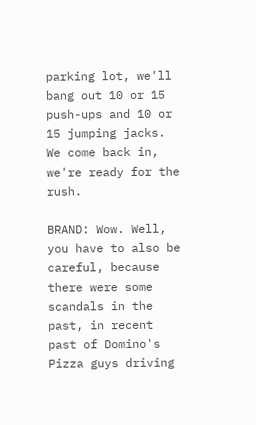parking lot, we'll bang out 10 or 15 push-ups and 10 or 15 jumping jacks. We come back in, we're ready for the rush.

BRAND: Wow. Well, you have to also be careful, because there were some scandals in the past, in recent past of Domino's Pizza guys driving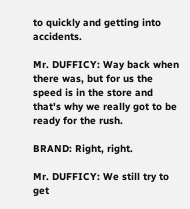to quickly and getting into accidents.

Mr. DUFFICY: Way back when there was, but for us the speed is in the store and that's why we really got to be ready for the rush.

BRAND: Right, right.

Mr. DUFFICY: We still try to get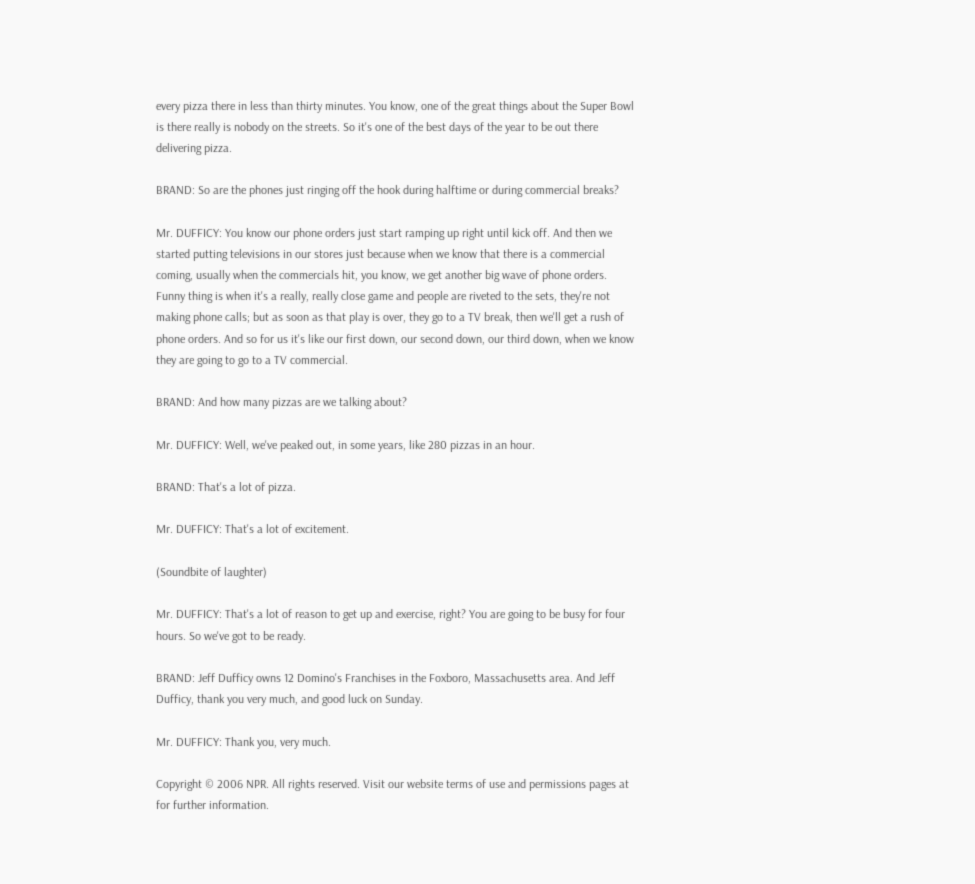every pizza there in less than thirty minutes. You know, one of the great things about the Super Bowl is there really is nobody on the streets. So it's one of the best days of the year to be out there delivering pizza.

BRAND: So are the phones just ringing off the hook during halftime or during commercial breaks?

Mr. DUFFICY: You know our phone orders just start ramping up right until kick off. And then we started putting televisions in our stores just because when we know that there is a commercial coming, usually when the commercials hit, you know, we get another big wave of phone orders. Funny thing is when it's a really, really close game and people are riveted to the sets, they're not making phone calls; but as soon as that play is over, they go to a TV break, then we'll get a rush of phone orders. And so for us it's like our first down, our second down, our third down, when we know they are going to go to a TV commercial.

BRAND: And how many pizzas are we talking about?

Mr. DUFFICY: Well, we've peaked out, in some years, like 280 pizzas in an hour.

BRAND: That's a lot of pizza.

Mr. DUFFICY: That's a lot of excitement.

(Soundbite of laughter)

Mr. DUFFICY: That's a lot of reason to get up and exercise, right? You are going to be busy for four hours. So we've got to be ready.

BRAND: Jeff Dufficy owns 12 Domino's Franchises in the Foxboro, Massachusetts area. And Jeff Dufficy, thank you very much, and good luck on Sunday.

Mr. DUFFICY: Thank you, very much.

Copyright © 2006 NPR. All rights reserved. Visit our website terms of use and permissions pages at for further information.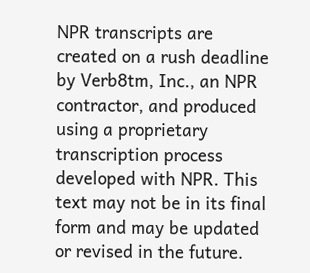NPR transcripts are created on a rush deadline by Verb8tm, Inc., an NPR contractor, and produced using a proprietary transcription process developed with NPR. This text may not be in its final form and may be updated or revised in the future.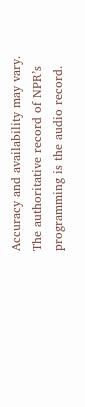Accuracy and availability may vary. The authoritative record of NPR’s programming is the audio record.